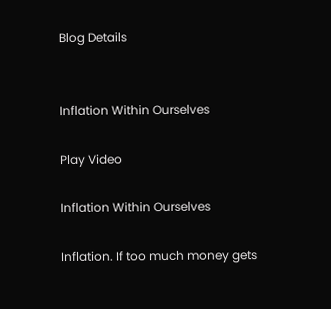Blog Details


Inflation Within Ourselves

Play Video

Inflation Within Ourselves

Inflation. If too much money gets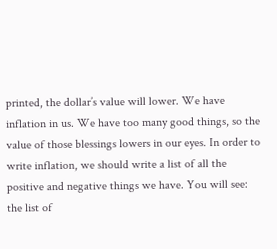printed, the dollar’s value will lower. We have inflation in us. We have too many good things, so the value of those blessings lowers in our eyes. In order to write inflation, we should write a list of all the positive and negative things we have. You will see: the list of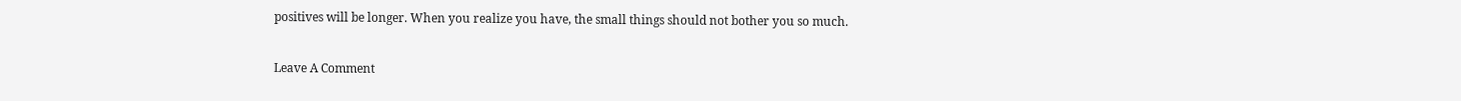positives will be longer. When you realize you have, the small things should not bother you so much.

Leave A Comment